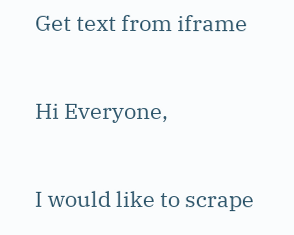Get text from iframe

Hi Everyone,

I would like to scrape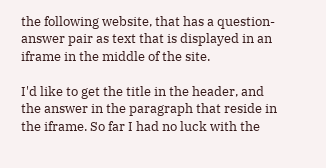the following website, that has a question-answer pair as text that is displayed in an iframe in the middle of the site.

I'd like to get the title in the header, and the answer in the paragraph that reside in the iframe. So far I had no luck with the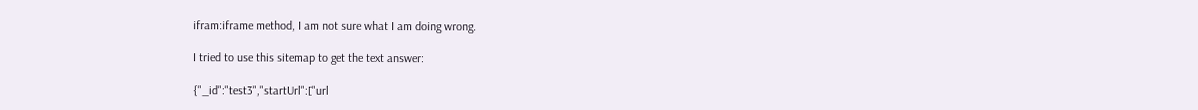ifram:iframe method, I am not sure what I am doing wrong.

I tried to use this sitemap to get the text answer:

{"_id":"test3","startUrl":["url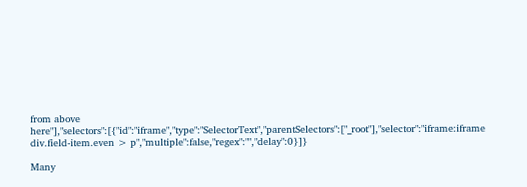from above here"],"selectors":[{"id":"iframe","type":"SelectorText","parentSelectors":["_root"],"selector":"iframe:iframe div.field-item.even > p","multiple":false,"regex":"","delay":0}]}

Many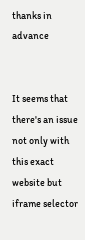thanks in advance


It seems that there's an issue not only with this exact website but iframe selector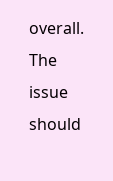overall. The issue should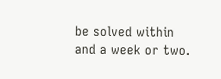be solved within and a week or two.